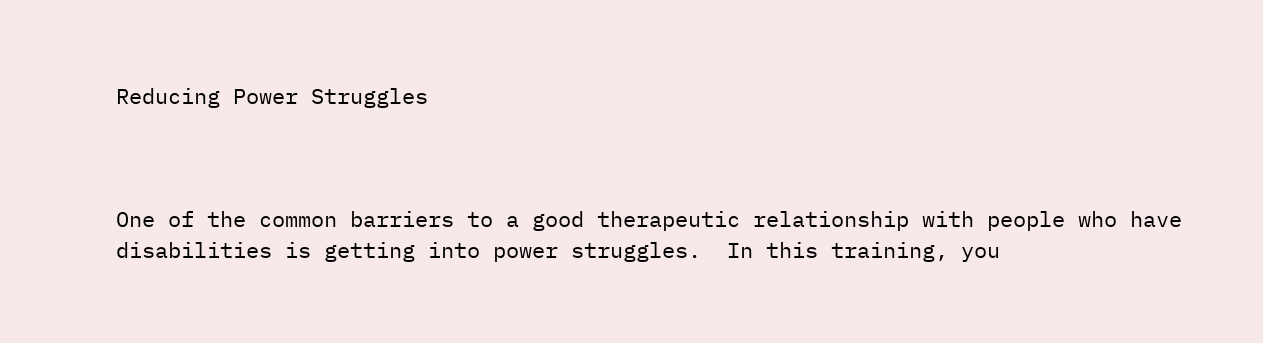Reducing Power Struggles



One of the common barriers to a good therapeutic relationship with people who have disabilities is getting into power struggles.  In this training, you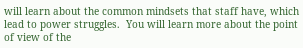will learn about the common mindsets that staff have, which lead to power struggles.  You will learn more about the point of view of the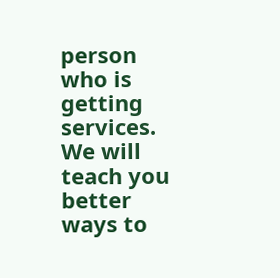person who is getting services.  We will teach you better ways to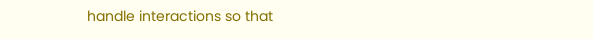handle interactions so that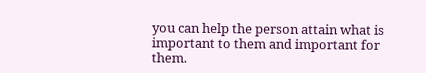you can help the person attain what is important to them and important for them.